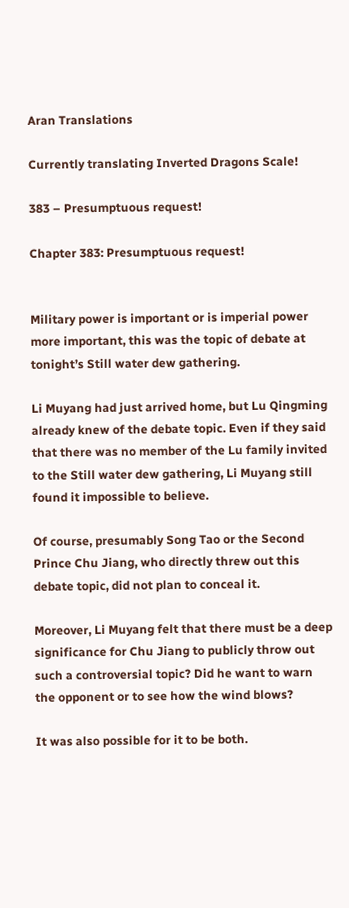Aran Translations

Currently translating Inverted Dragons Scale!

383 – Presumptuous request!

Chapter 383: Presumptuous request!


Military power is important or is imperial power more important, this was the topic of debate at tonight’s Still water dew gathering.

Li Muyang had just arrived home, but Lu Qingming already knew of the debate topic. Even if they said that there was no member of the Lu family invited to the Still water dew gathering, Li Muyang still found it impossible to believe.

Of course, presumably Song Tao or the Second Prince Chu Jiang, who directly threw out this debate topic, did not plan to conceal it.

Moreover, Li Muyang felt that there must be a deep significance for Chu Jiang to publicly throw out such a controversial topic? Did he want to warn the opponent or to see how the wind blows?

It was also possible for it to be both.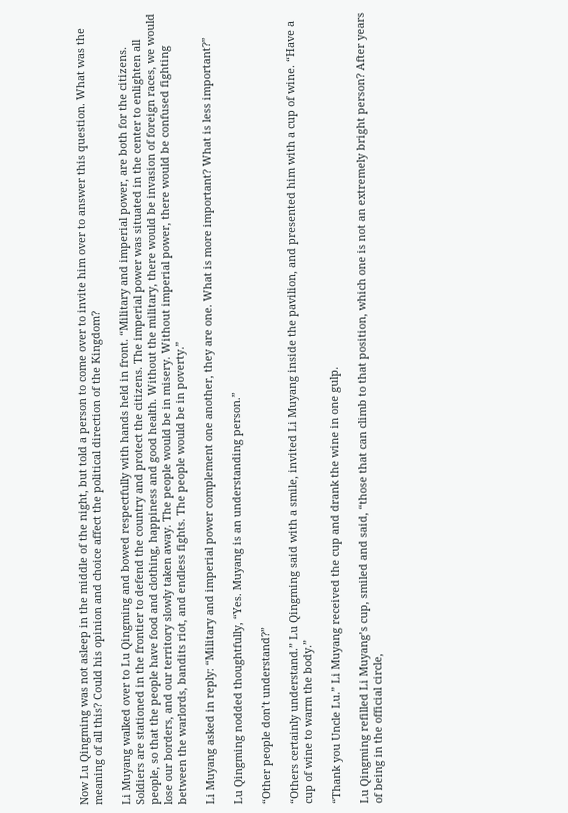Now Lu Qingming was not asleep in the middle of the night, but told a person to come over to invite him over to answer this question. What was the meaning of all this? Could his opinion and choice affect the political direction of the Kingdom?

Li Muyang walked over to Lu Qingming and bowed respectfully with hands held in front. “Military and imperial power, are both for the citizens. Soldiers are stationed in the frontier to defend the country and protect the citizens. The imperial power was situated in the center to enlighten all people, so that the people have food and clothing, happiness and good health. Without the military, there would be invasion of foreign races, we would lose our borders, and our territory slowly taken away. The people would be in misery. Without imperial power, there would be confused fighting between the warlords, bandits riot, and endless fights. The people would be in poverty.”

Li Muyang asked in reply: “Military and imperial power complement one another, they are one. What is more important? What is less important?”

Lu Qingming nodded thoughtfully, “Yes. Muyang is an understanding person.”

“Other people don’t understand?”

“Others certainly understand.” Lu Qingming said with a smile, invited Li Muyang inside the pavilion, and presented him with a cup of wine. “Have a cup of wine to warm the body.”

“Thank you Uncle Lu.” Li Muyang received the cup and drank the wine in one gulp.

Lu Qingming refilled Li Muyang’s cup, smiled and said, “those that can climb to that position, which one is not an extremely bright person? After years of being in the official circle,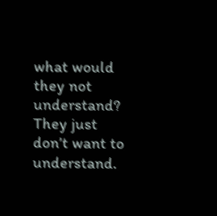what would they not understand? They just don’t want to understand.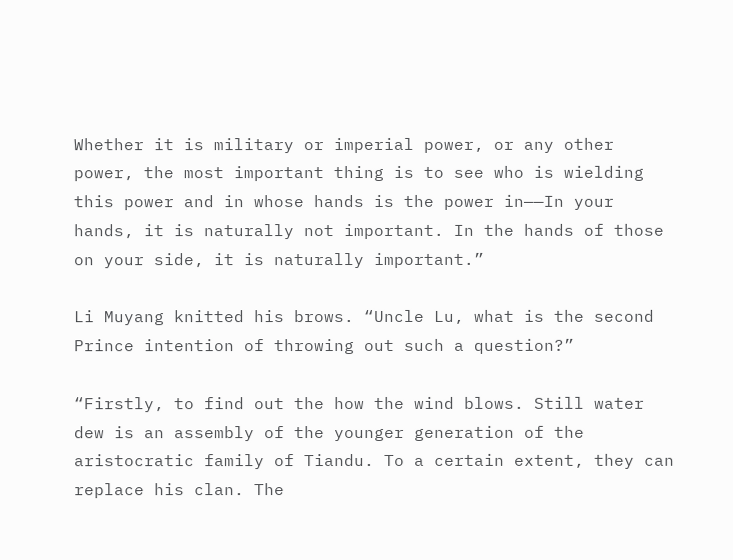Whether it is military or imperial power, or any other power, the most important thing is to see who is wielding this power and in whose hands is the power in——In your hands, it is naturally not important. In the hands of those on your side, it is naturally important.”

Li Muyang knitted his brows. “Uncle Lu, what is the second Prince intention of throwing out such a question?”

“Firstly, to find out the how the wind blows. Still water dew is an assembly of the younger generation of the aristocratic family of Tiandu. To a certain extent, they can replace his clan. The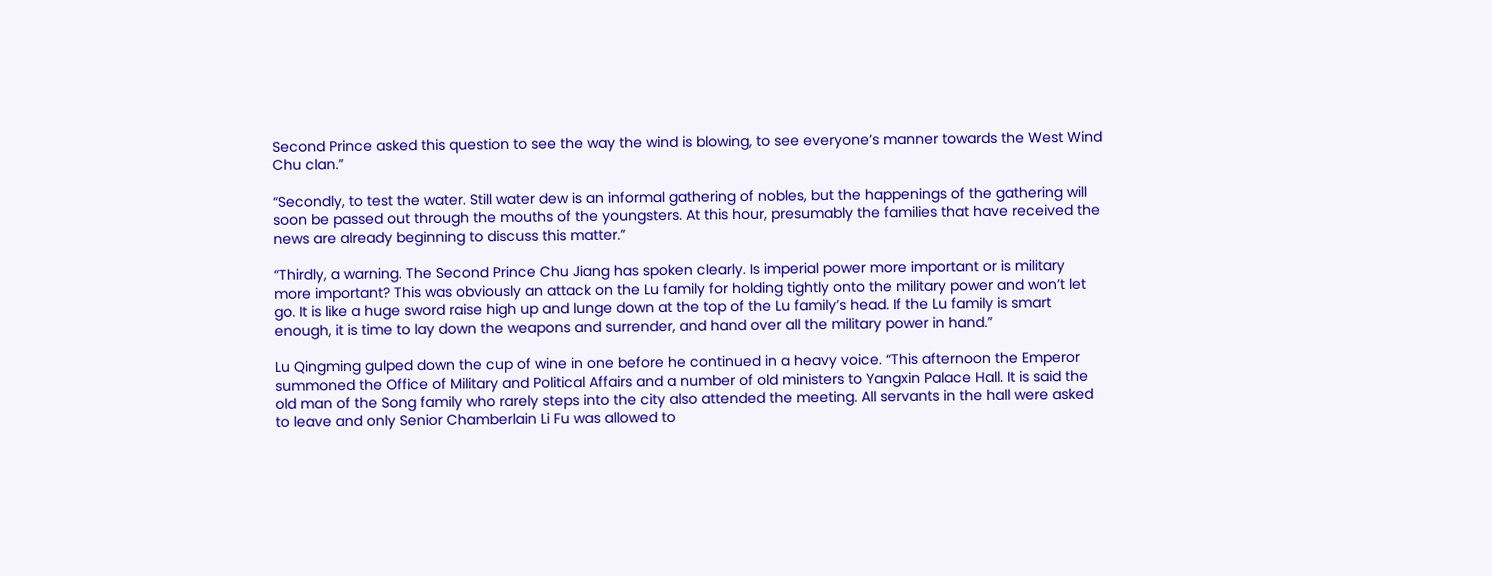Second Prince asked this question to see the way the wind is blowing, to see everyone’s manner towards the West Wind Chu clan.”

“Secondly, to test the water. Still water dew is an informal gathering of nobles, but the happenings of the gathering will soon be passed out through the mouths of the youngsters. At this hour, presumably the families that have received the news are already beginning to discuss this matter.”

“Thirdly, a warning. The Second Prince Chu Jiang has spoken clearly. Is imperial power more important or is military more important? This was obviously an attack on the Lu family for holding tightly onto the military power and won’t let go. It is like a huge sword raise high up and lunge down at the top of the Lu family’s head. If the Lu family is smart enough, it is time to lay down the weapons and surrender, and hand over all the military power in hand.”

Lu Qingming gulped down the cup of wine in one before he continued in a heavy voice. “This afternoon the Emperor summoned the Office of Military and Political Affairs and a number of old ministers to Yangxin Palace Hall. It is said the old man of the Song family who rarely steps into the city also attended the meeting. All servants in the hall were asked to leave and only Senior Chamberlain Li Fu was allowed to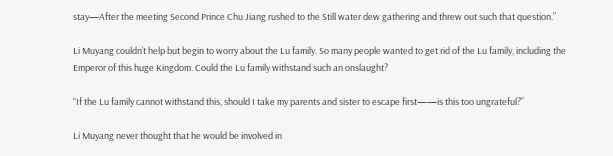stay—After the meeting Second Prince Chu Jiang rushed to the Still water dew gathering and threw out such that question.”

Li Muyang couldn’t help but begin to worry about the Lu family. So many people wanted to get rid of the Lu family, including the Emperor of this huge Kingdom. Could the Lu family withstand such an onslaught?

“If the Lu family cannot withstand this, should I take my parents and sister to escape first——is this too ungrateful?”

Li Muyang never thought that he would be involved in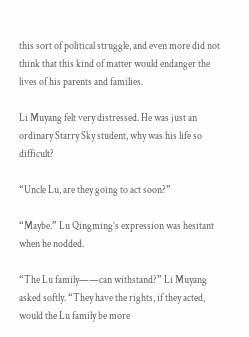this sort of political struggle, and even more did not think that this kind of matter would endanger the lives of his parents and families.

Li Muyang felt very distressed. He was just an ordinary Starry Sky student, why was his life so difficult?

“Uncle Lu, are they going to act soon?”

“Maybe.” Lu Qingming’s expression was hesitant when he nodded.

“The Lu family——can withstand?” Li Muyang asked softly. “They have the rights, if they acted, would the Lu family be more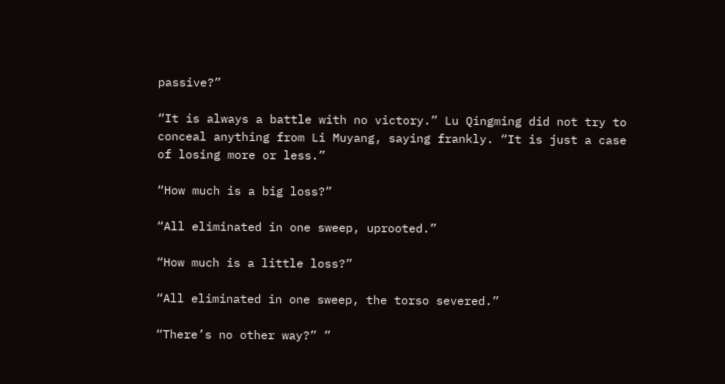passive?”

“It is always a battle with no victory.” Lu Qingming did not try to conceal anything from Li Muyang, saying frankly. “It is just a case of losing more or less.”

“How much is a big loss?”

“All eliminated in one sweep, uprooted.”

“How much is a little loss?”

“All eliminated in one sweep, the torso severed.”

“There’s no other way?” ”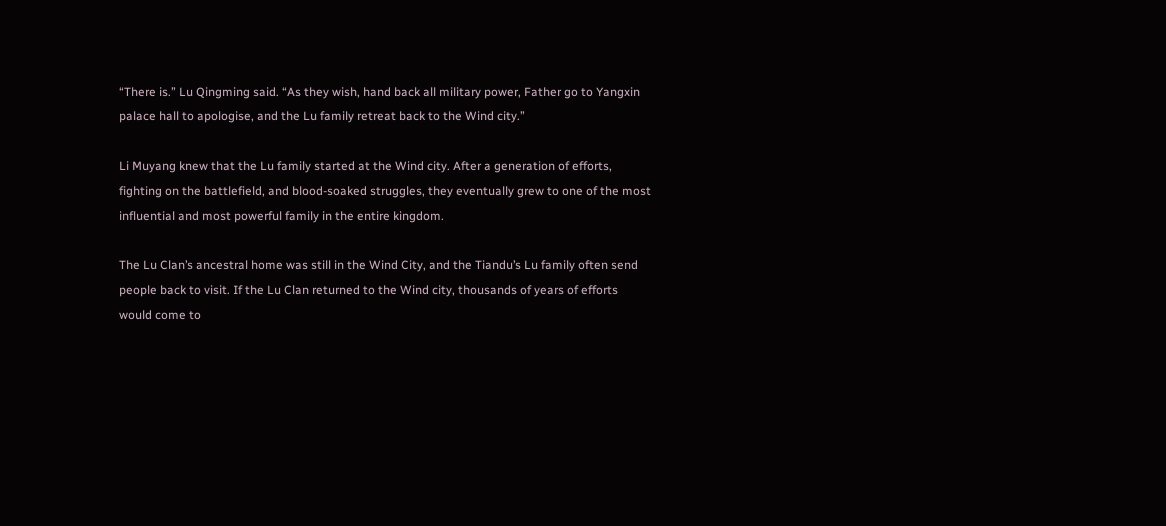“There is.” Lu Qingming said. “As they wish, hand back all military power, Father go to Yangxin palace hall to apologise, and the Lu family retreat back to the Wind city.”

Li Muyang knew that the Lu family started at the Wind city. After a generation of efforts, fighting on the battlefield, and blood-soaked struggles, they eventually grew to one of the most influential and most powerful family in the entire kingdom.

The Lu Clan’s ancestral home was still in the Wind City, and the Tiandu’s Lu family often send people back to visit. If the Lu Clan returned to the Wind city, thousands of years of efforts would come to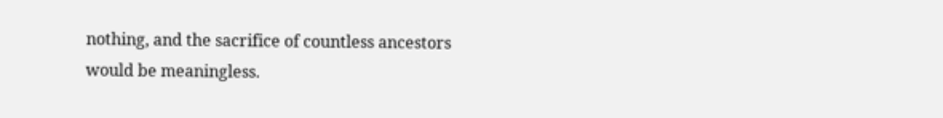nothing, and the sacrifice of countless ancestors would be meaningless.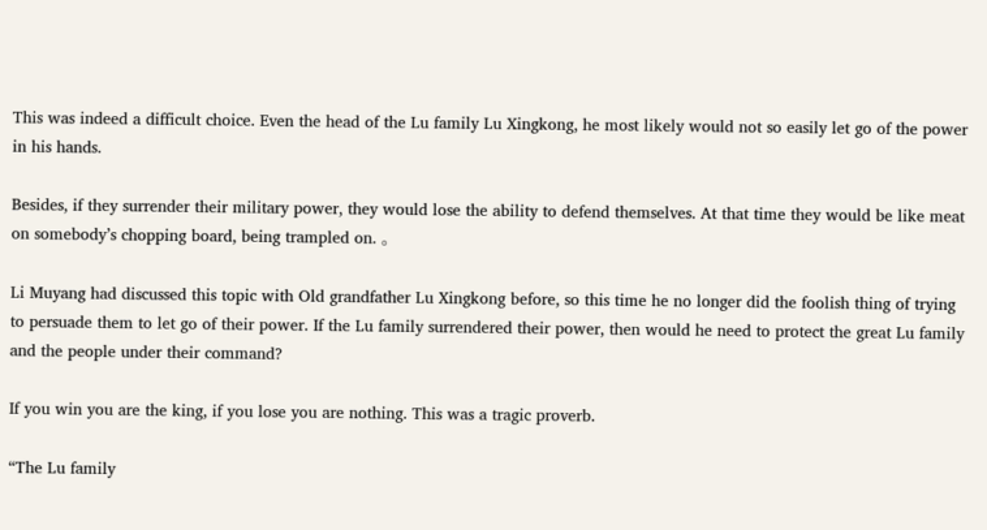This was indeed a difficult choice. Even the head of the Lu family Lu Xingkong, he most likely would not so easily let go of the power in his hands.

Besides, if they surrender their military power, they would lose the ability to defend themselves. At that time they would be like meat on somebody’s chopping board, being trampled on. 。

Li Muyang had discussed this topic with Old grandfather Lu Xingkong before, so this time he no longer did the foolish thing of trying to persuade them to let go of their power. If the Lu family surrendered their power, then would he need to protect the great Lu family and the people under their command?

If you win you are the king, if you lose you are nothing. This was a tragic proverb.

“The Lu family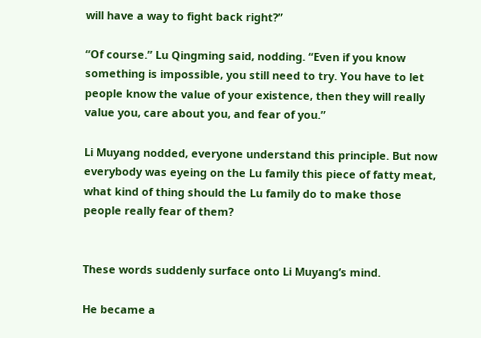will have a way to fight back right?”

“Of course.” Lu Qingming said, nodding. “Even if you know something is impossible, you still need to try. You have to let people know the value of your existence, then they will really value you, care about you, and fear of you.”

Li Muyang nodded, everyone understand this principle. But now everybody was eyeing on the Lu family this piece of fatty meat, what kind of thing should the Lu family do to make those people really fear of them?


These words suddenly surface onto Li Muyang’s mind.

He became a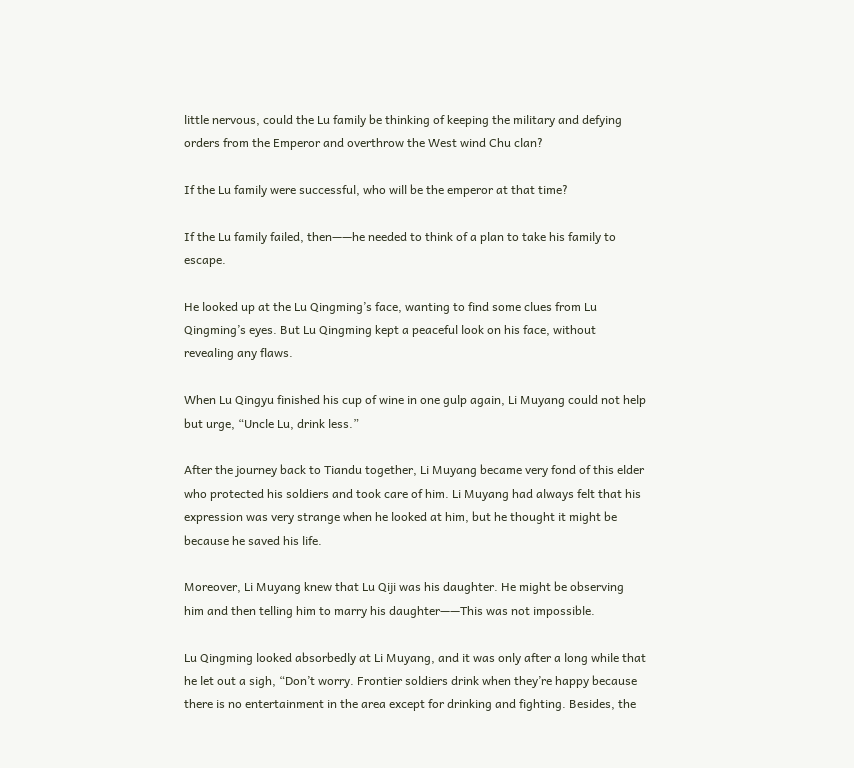little nervous, could the Lu family be thinking of keeping the military and defying orders from the Emperor and overthrow the West wind Chu clan?

If the Lu family were successful, who will be the emperor at that time?

If the Lu family failed, then——he needed to think of a plan to take his family to escape.

He looked up at the Lu Qingming’s face, wanting to find some clues from Lu Qingming’s eyes. But Lu Qingming kept a peaceful look on his face, without revealing any flaws.

When Lu Qingyu finished his cup of wine in one gulp again, Li Muyang could not help but urge, “Uncle Lu, drink less.”

After the journey back to Tiandu together, Li Muyang became very fond of this elder who protected his soldiers and took care of him. Li Muyang had always felt that his expression was very strange when he looked at him, but he thought it might be because he saved his life.

Moreover, Li Muyang knew that Lu Qiji was his daughter. He might be observing him and then telling him to marry his daughter——This was not impossible.

Lu Qingming looked absorbedly at Li Muyang, and it was only after a long while that he let out a sigh, “Don’t worry. Frontier soldiers drink when they’re happy because there is no entertainment in the area except for drinking and fighting. Besides, the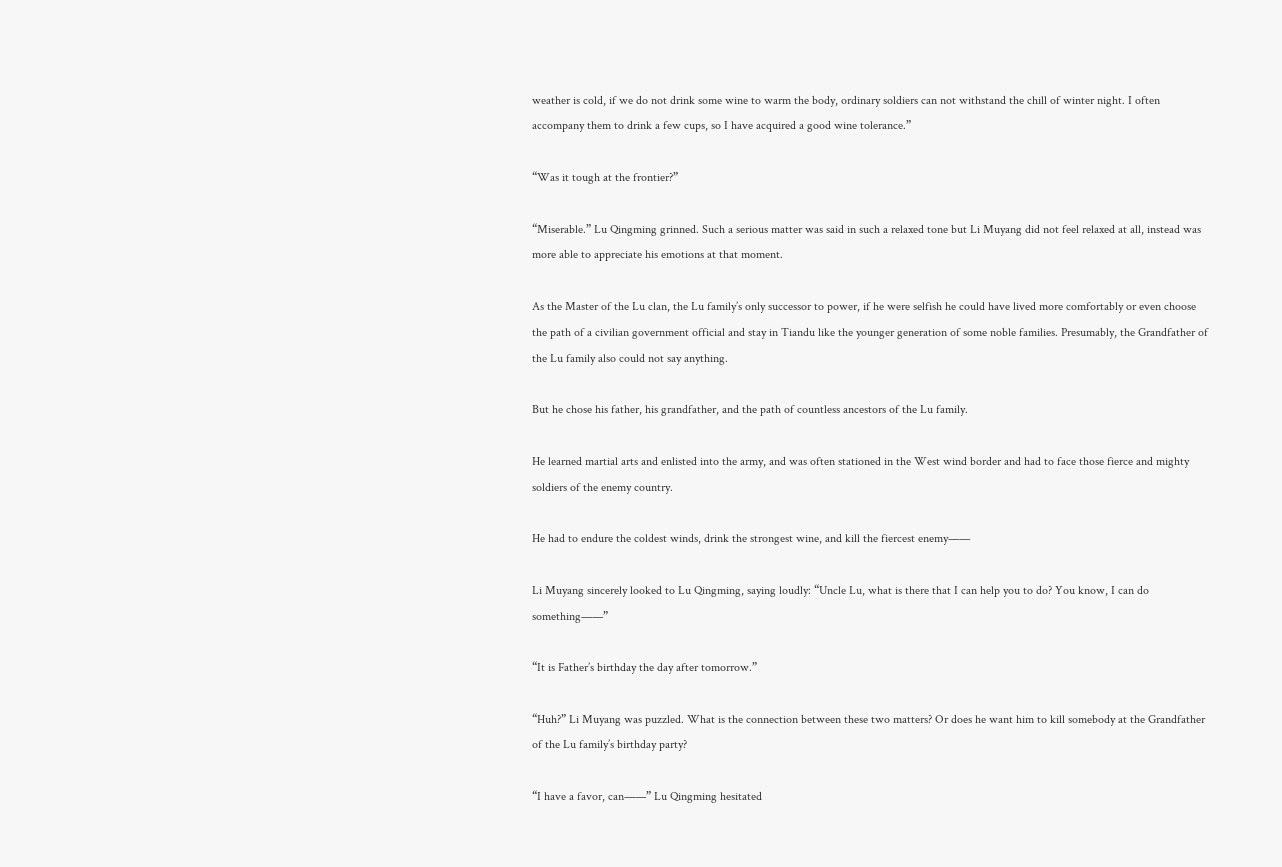weather is cold, if we do not drink some wine to warm the body, ordinary soldiers can not withstand the chill of winter night. I often accompany them to drink a few cups, so I have acquired a good wine tolerance.”

“Was it tough at the frontier?”

“Miserable.” Lu Qingming grinned. Such a serious matter was said in such a relaxed tone but Li Muyang did not feel relaxed at all, instead was more able to appreciate his emotions at that moment.

As the Master of the Lu clan, the Lu family’s only successor to power, if he were selfish he could have lived more comfortably or even choose the path of a civilian government official and stay in Tiandu like the younger generation of some noble families. Presumably, the Grandfather of the Lu family also could not say anything.

But he chose his father, his grandfather, and the path of countless ancestors of the Lu family.

He learned martial arts and enlisted into the army, and was often stationed in the West wind border and had to face those fierce and mighty soldiers of the enemy country.

He had to endure the coldest winds, drink the strongest wine, and kill the fiercest enemy——

Li Muyang sincerely looked to Lu Qingming, saying loudly: “Uncle Lu, what is there that I can help you to do? You know, I can do something——”

“It is Father’s birthday the day after tomorrow.”

“Huh?” Li Muyang was puzzled. What is the connection between these two matters? Or does he want him to kill somebody at the Grandfather of the Lu family’s birthday party?

“I have a favor, can——” Lu Qingming hesitated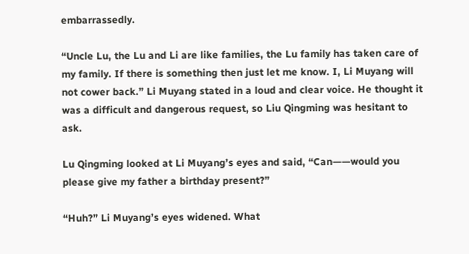embarrassedly.

“Uncle Lu, the Lu and Li are like families, the Lu family has taken care of my family. If there is something then just let me know. I, Li Muyang will not cower back.” Li Muyang stated in a loud and clear voice. He thought it was a difficult and dangerous request, so Liu Qingming was hesitant to ask.

Lu Qingming looked at Li Muyang’s eyes and said, “Can——would you please give my father a birthday present?”

“Huh?” Li Muyang’s eyes widened. What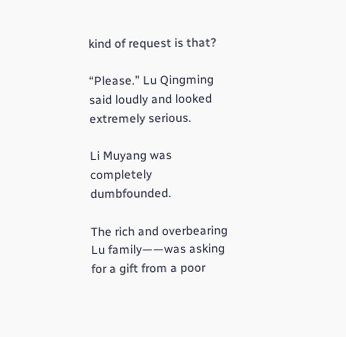kind of request is that?

“Please.” Lu Qingming said loudly and looked extremely serious.

Li Muyang was completely dumbfounded.

The rich and overbearing Lu family——was asking for a gift from a poor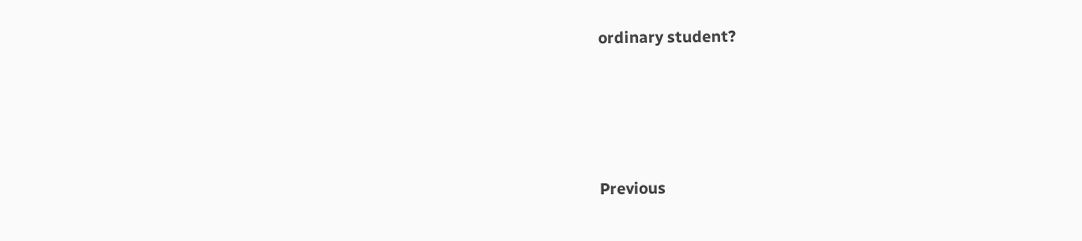ordinary student?




Previous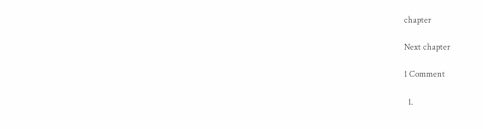chapter

Next chapter

1 Comment

  1.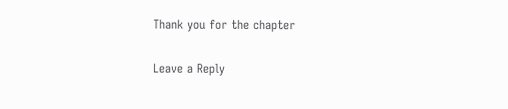Thank you for the chapter

Leave a Reply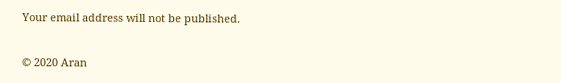Your email address will not be published.


© 2020 Aran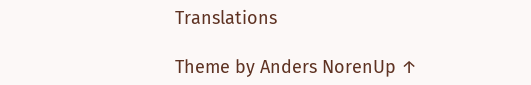Translations

Theme by Anders NorenUp ↑